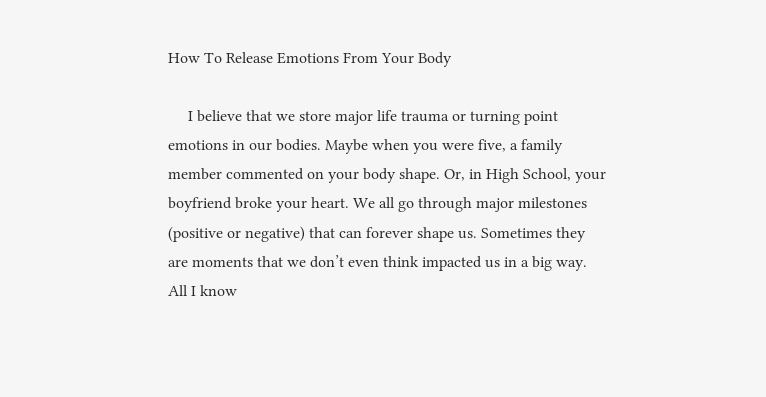How To Release Emotions From Your Body

     I believe that we store major life trauma or turning point emotions in our bodies. Maybe when you were five, a family member commented on your body shape. Or, in High School, your boyfriend broke your heart. We all go through major milestones (positive or negative) that can forever shape us. Sometimes they are moments that we don’t even think impacted us in a big way. All I know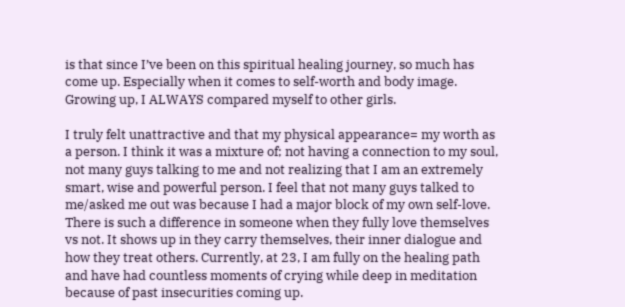is that since I’ve been on this spiritual healing journey, so much has come up. Especially when it comes to self-worth and body image. Growing up, I ALWAYS compared myself to other girls.

I truly felt unattractive and that my physical appearance= my worth as a person. I think it was a mixture of; not having a connection to my soul, not many guys talking to me and not realizing that I am an extremely smart, wise and powerful person. I feel that not many guys talked to me/asked me out was because I had a major block of my own self-love. There is such a difference in someone when they fully love themselves vs not. It shows up in they carry themselves, their inner dialogue and how they treat others. Currently, at 23, I am fully on the healing path and have had countless moments of crying while deep in meditation because of past insecurities coming up.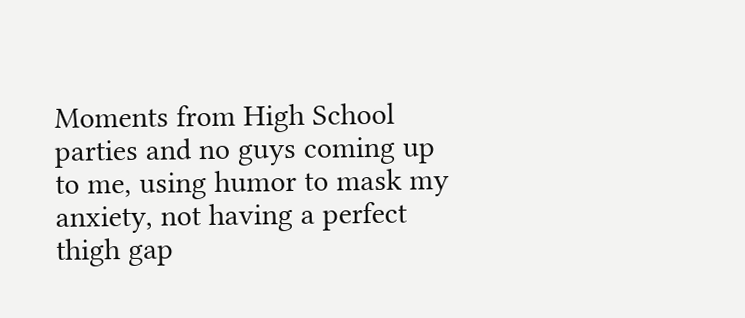Moments from High School parties and no guys coming up to me, using humor to mask my anxiety, not having a perfect thigh gap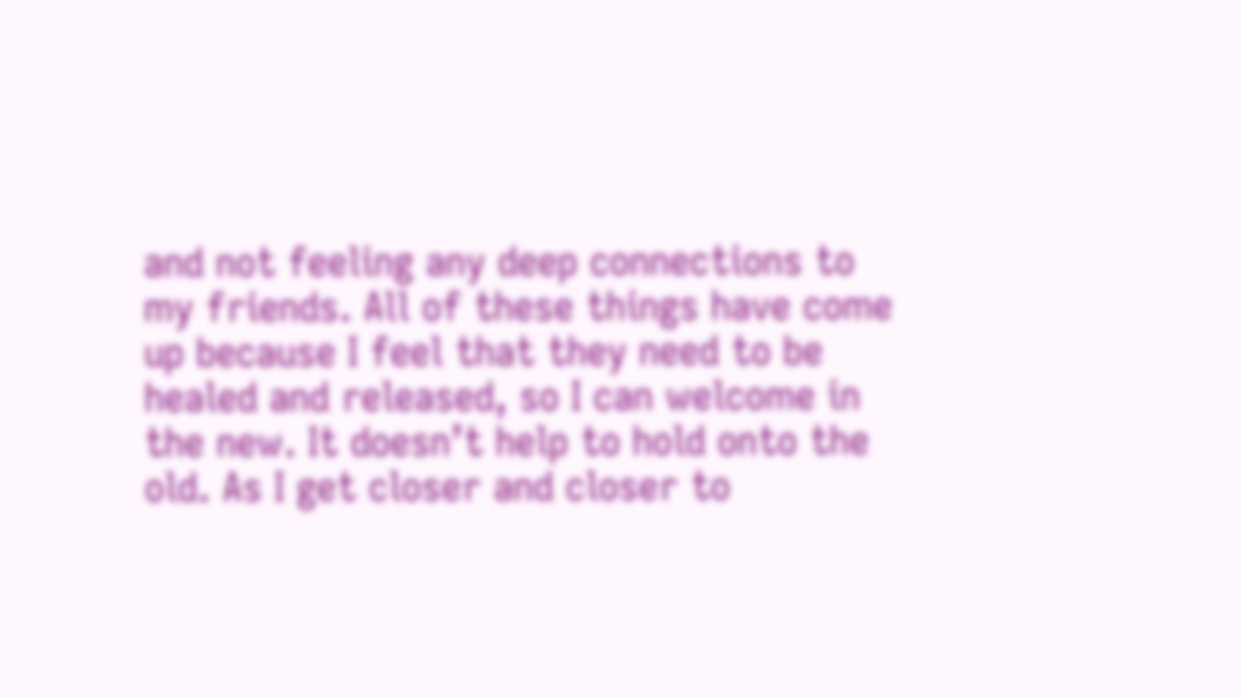and not feeling any deep connections to my friends. All of these things have come up because I feel that they need to be healed and released, so I can welcome in the new. It doesn’t help to hold onto the old. As I get closer and closer to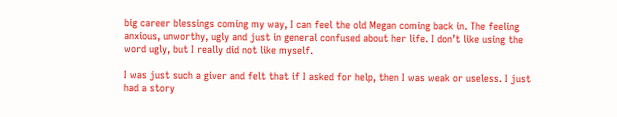big career blessings coming my way, I can feel the old Megan coming back in. The feeling anxious, unworthy, ugly and just in general confused about her life. I don’t like using the word ugly, but I really did not like myself.

I was just such a giver and felt that if I asked for help, then I was weak or useless. I just had a story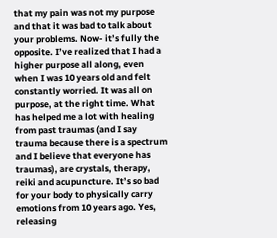that my pain was not my purpose and that it was bad to talk about your problems. Now- it’s fully the opposite. I’ve realized that I had a higher purpose all along, even when I was 10 years old and felt constantly worried. It was all on purpose, at the right time. What has helped me a lot with healing from past traumas (and I say trauma because there is a spectrum and I believe that everyone has traumas), are crystals, therapy, reiki and acupuncture. It’s so bad for your body to physically carry emotions from 10 years ago. Yes, releasing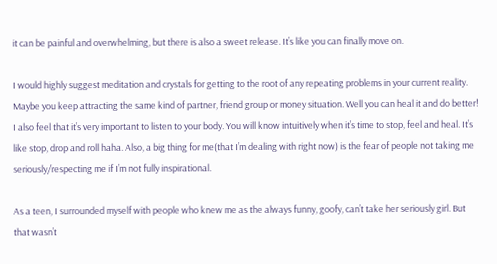it can be painful and overwhelming, but there is also a sweet release. It’s like you can finally move on.

I would highly suggest meditation and crystals for getting to the root of any repeating problems in your current reality. Maybe you keep attracting the same kind of partner, friend group or money situation. Well you can heal it and do better! I also feel that it’s very important to listen to your body. You will know intuitively when it’s time to stop, feel and heal. It’s like stop, drop and roll haha. Also, a big thing for me(that I’m dealing with right now) is the fear of people not taking me seriously/respecting me if I’m not fully inspirational.

As a teen, I surrounded myself with people who knew me as the always funny, goofy, can’t take her seriously girl. But that wasn’t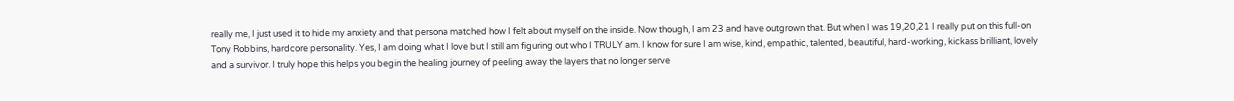really me, I just used it to hide my anxiety and that persona matched how I felt about myself on the inside. Now though, I am 23 and have outgrown that. But when I was 19,20,21 I really put on this full-on Tony Robbins, hardcore personality. Yes, I am doing what I love but I still am figuring out who I TRULY am. I know for sure I am wise, kind, empathic, talented, beautiful, hard-working, kickass brilliant, lovely and a survivor. I truly hope this helps you begin the healing journey of peeling away the layers that no longer serve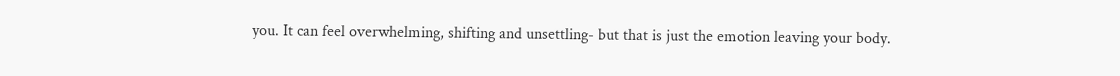you. It can feel overwhelming, shifting and unsettling- but that is just the emotion leaving your body.